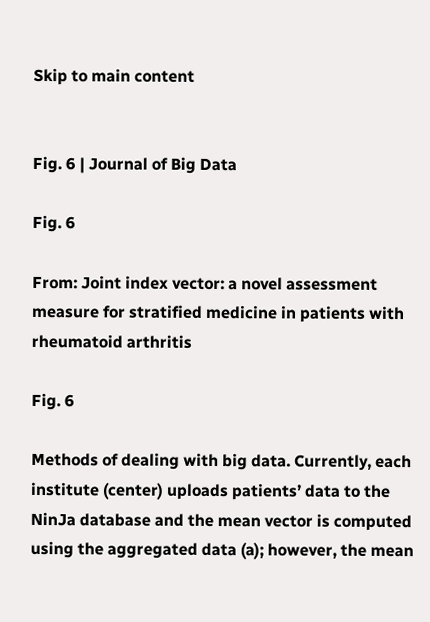Skip to main content


Fig. 6 | Journal of Big Data

Fig. 6

From: Joint index vector: a novel assessment measure for stratified medicine in patients with rheumatoid arthritis

Fig. 6

Methods of dealing with big data. Currently, each institute (center) uploads patients’ data to the NinJa database and the mean vector is computed using the aggregated data (a); however, the mean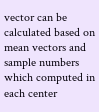vector can be calculated based on mean vectors and sample numbers which computed in each center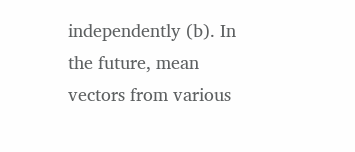independently (b). In the future, mean vectors from various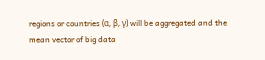regions or countries (α, β, γ) will be aggregated and the mean vector of big data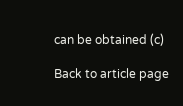can be obtained (c)

Back to article page